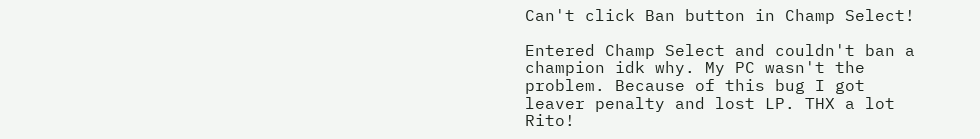Can't click Ban button in Champ Select!

Entered Champ Select and couldn't ban a champion idk why. My PC wasn't the problem. Because of this bug I got leaver penalty and lost LP. THX a lot Rito!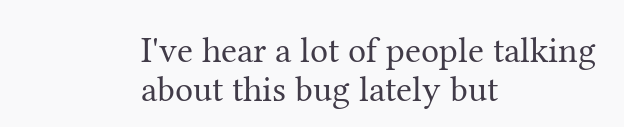I've hear a lot of people talking about this bug lately but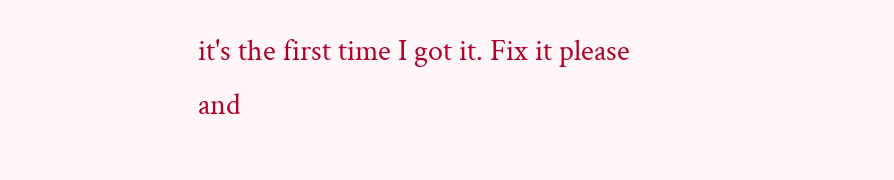it's the first time I got it. Fix it please and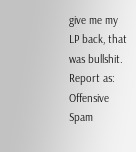give me my LP back, that was bullshit.
Report as:
Offensive Spam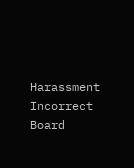Harassment Incorrect Board